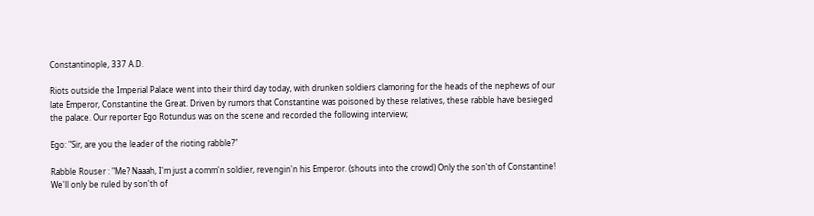Constantinople, 337 A.D.

Riots outside the Imperial Palace went into their third day today, with drunken soldiers clamoring for the heads of the nephews of our late Emperor, Constantine the Great. Driven by rumors that Constantine was poisoned by these relatives, these rabble have besieged the palace. Our reporter Ego Rotundus was on the scene and recorded the following interview;

Ego: "Sir, are you the leader of the rioting rabble?"

Rabble Rouser : "Me? Naaah, I'm just a comm'n soldier, revengin'n his Emperor. (shouts into the crowd) Only the son'th of Constantine! We'll only be ruled by son'th of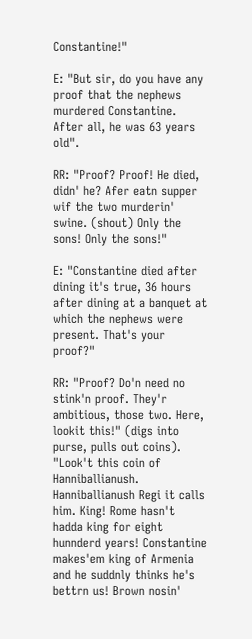Constantine!"

E: "But sir, do you have any proof that the nephews murdered Constantine. After all, he was 63 years old".

RR: "Proof? Proof! He died, didn' he? Afer eatn supper wif the two murderin' swine. (shout) Only the sons! Only the sons!"

E: "Constantine died after dining it's true, 36 hours after dining at a banquet at which the nephews were present. That's your proof?"

RR: "Proof? Do'n need no stink'n proof. They'r ambitious, those two. Here, lookit this!" (digs into purse, pulls out coins). "Look't this coin of Hanniballianush. Hanniballianush Regi it calls him. King! Rome hasn't hadda king for eight hunnderd years! Constantine makes'em king of Armenia and he suddnly thinks he's bettrn us! Brown nosin'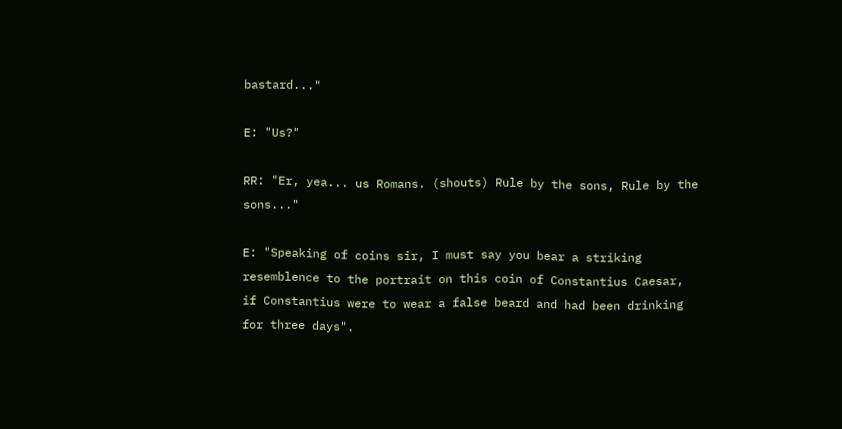bastard..."

E: "Us?"

RR: "Er, yea... us Romans. (shouts) Rule by the sons, Rule by the sons..."

E: "Speaking of coins sir, I must say you bear a striking resemblence to the portrait on this coin of Constantius Caesar, if Constantius were to wear a false beard and had been drinking for three days".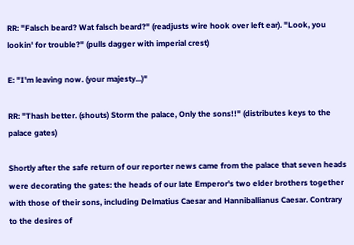RR: "Falsch beard? Wat falsch beard?" (readjusts wire hook over left ear). "Look, you lookin' for trouble?" (pulls dagger with imperial crest)

E: "I'm leaving now. (your majesty...)"

RR: "Thash better. (shouts) Storm the palace, Only the sons!!" (distributes keys to the palace gates)

Shortly after the safe return of our reporter news came from the palace that seven heads were decorating the gates: the heads of our late Emperor's two elder brothers together with those of their sons, including Delmatius Caesar and Hanniballianus Caesar. Contrary to the desires of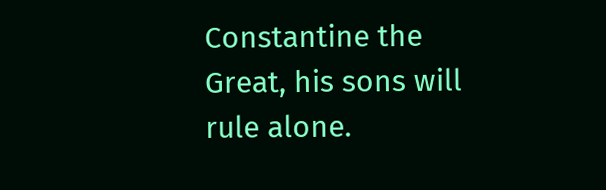Constantine the Great, his sons will rule alone.